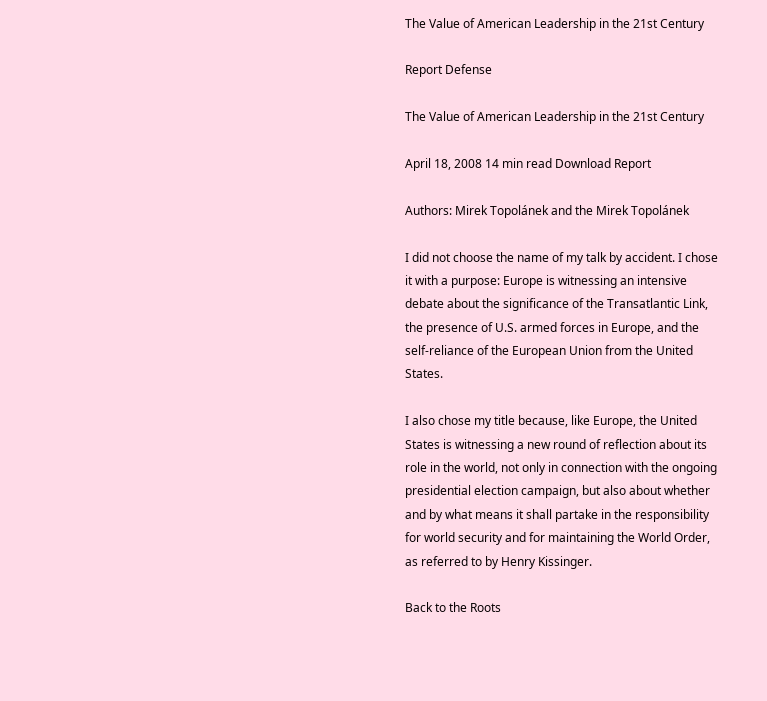The Value of American Leadership in the 21st Century

Report Defense

The Value of American Leadership in the 21st Century

April 18, 2008 14 min read Download Report

Authors: Mirek Topolánek and the Mirek Topolánek

I did not choose the name of my talk by accident. I chose it with a purpose: Europe is witnessing an intensive debate about the significance of the Transatlantic Link, the presence of U.S. armed forces in Europe, and the self-reliance of the European Union from the United States.

I also chose my title because, like Europe, the United States is witnessing a new round of reflection about its role in the world, not only in connection with the ongoing presidential election campaign, but also about whether and by what means it shall partake in the responsibility for world security and for maintaining the World Order, as referred to by Henry Kissinger.

Back to the Roots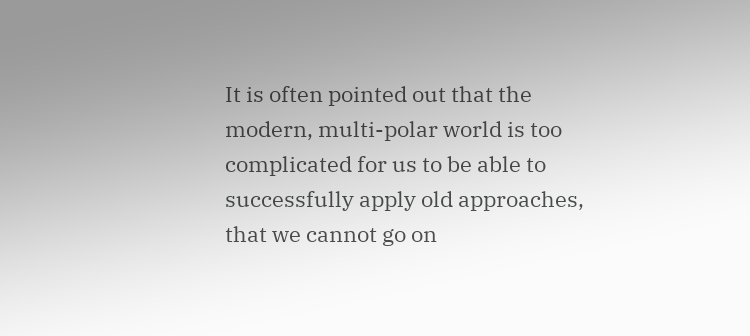It is often pointed out that the modern, multi-polar world is too complicated for us to be able to successfully apply old approaches, that we cannot go on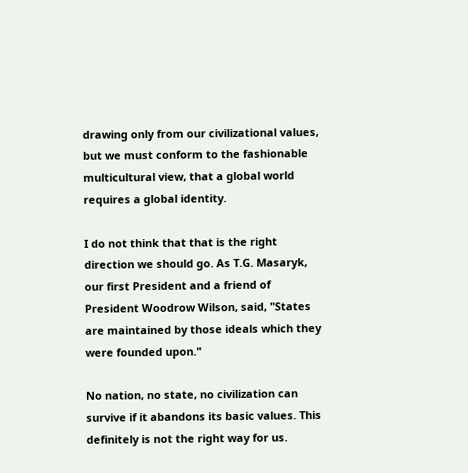drawing only from our civilizational values, but we must conform to the fashionable multicultural view, that a global world requires a global identity.

I do not think that that is the right direction we should go. As T.G. Masaryk, our first President and a friend of President Woodrow Wilson, said, "States are maintained by those ideals which they were founded upon."

No nation, no state, no civilization can survive if it abandons its basic values. This definitely is not the right way for us.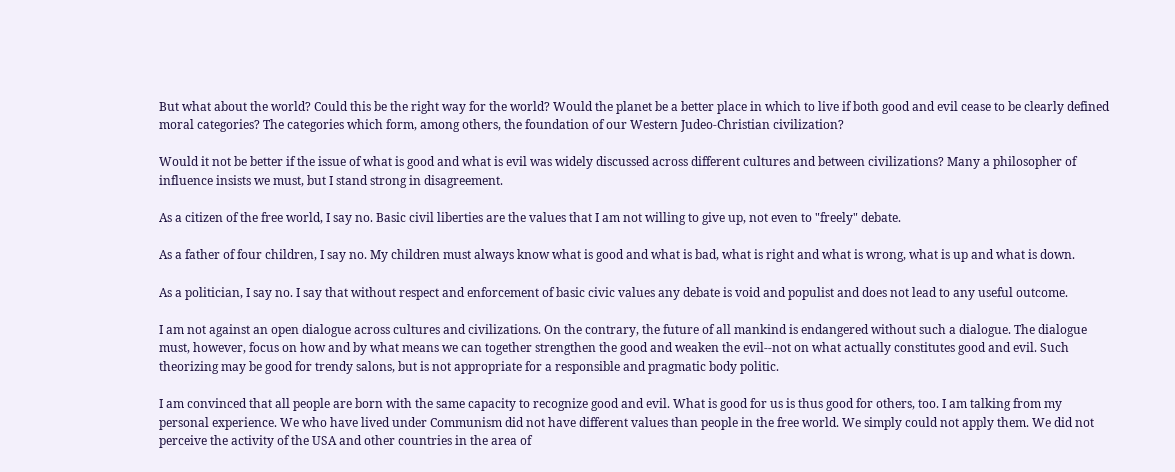But what about the world? Could this be the right way for the world? Would the planet be a better place in which to live if both good and evil cease to be clearly defined moral categories? The categories which form, among others, the foundation of our Western Judeo-Christian civilization?

Would it not be better if the issue of what is good and what is evil was widely discussed across different cultures and between civilizations? Many a philosopher of influence insists we must, but I stand strong in disagreement.

As a citizen of the free world, I say no. Basic civil liberties are the values that I am not willing to give up, not even to "freely" debate.

As a father of four children, I say no. My children must always know what is good and what is bad, what is right and what is wrong, what is up and what is down.

As a politician, I say no. I say that without respect and enforcement of basic civic values any debate is void and populist and does not lead to any useful outcome.

I am not against an open dialogue across cultures and civilizations. On the contrary, the future of all mankind is endangered without such a dialogue. The dialogue must, however, focus on how and by what means we can together strengthen the good and weaken the evil--not on what actually constitutes good and evil. Such theorizing may be good for trendy salons, but is not appropriate for a responsible and pragmatic body politic.

I am convinced that all people are born with the same capacity to recognize good and evil. What is good for us is thus good for others, too. I am talking from my personal experience. We who have lived under Communism did not have different values than people in the free world. We simply could not apply them. We did not perceive the activity of the USA and other countries in the area of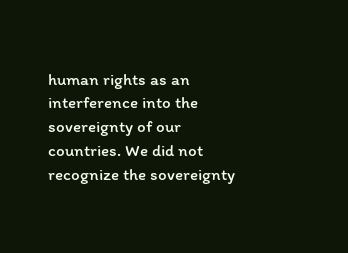human rights as an interference into the sovereignty of our countries. We did not recognize the sovereignty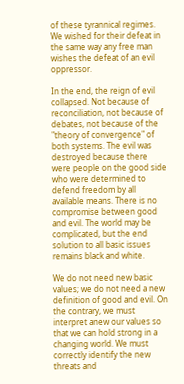of these tyrannical regimes. We wished for their defeat in the same way any free man wishes the defeat of an evil oppressor.

In the end, the reign of evil collapsed. Not because of reconciliation, not because of debates, not because of the "theory of convergence" of both systems. The evil was destroyed because there were people on the good side who were determined to defend freedom by all available means. There is no compromise between good and evil. The world may be complicated, but the end solution to all basic issues remains black and white.

We do not need new basic values; we do not need a new definition of good and evil. On the contrary, we must interpret anew our values so that we can hold strong in a changing world. We must correctly identify the new threats and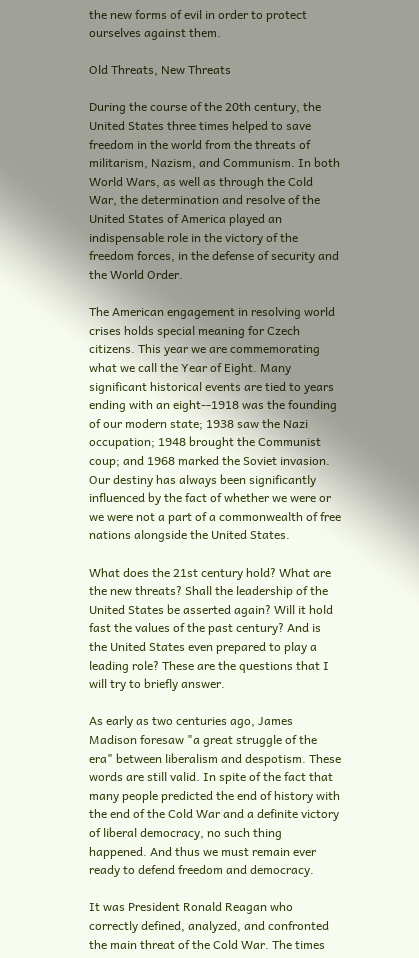the new forms of evil in order to protect ourselves against them.

Old Threats, New Threats

During the course of the 20th century, the United States three times helped to save freedom in the world from the threats of militarism, Nazism, and Communism. In both World Wars, as well as through the Cold War, the determination and resolve of the United States of America played an indispensable role in the victory of the freedom forces, in the defense of security and the World Order.

The American engagement in resolving world crises holds special meaning for Czech citizens. This year we are commemorating what we call the Year of Eight. Many significant historical events are tied to years ending with an eight--1918 was the founding of our modern state; 1938 saw the Nazi occupation; 1948 brought the Communist coup; and 1968 marked the Soviet invasion. Our destiny has always been significantly influenced by the fact of whether we were or we were not a part of a commonwealth of free nations alongside the United States.

What does the 21st century hold? What are the new threats? Shall the leadership of the United States be asserted again? Will it hold fast the values of the past century? And is the United States even prepared to play a leading role? These are the questions that I will try to briefly answer.

As early as two centuries ago, James Madison foresaw "a great struggle of the era" between liberalism and despotism. These words are still valid. In spite of the fact that many people predicted the end of history with the end of the Cold War and a definite victory of liberal democracy, no such thing happened. And thus we must remain ever ready to defend freedom and democracy.

It was President Ronald Reagan who correctly defined, analyzed, and confronted the main threat of the Cold War. The times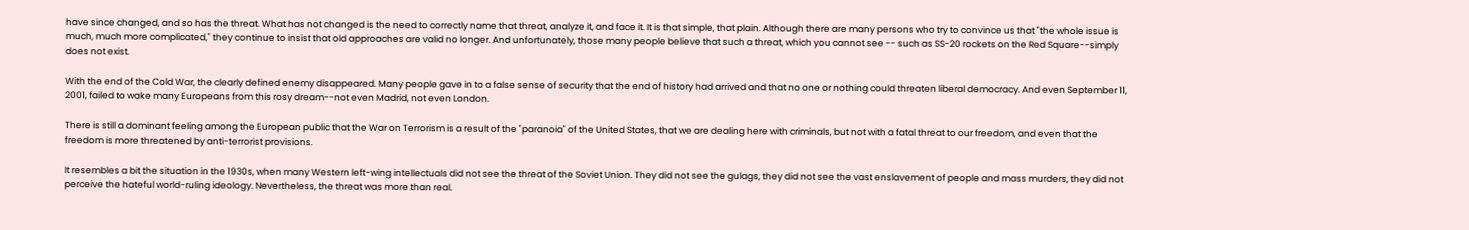have since changed, and so has the threat. What has not changed is the need to correctly name that threat, analyze it, and face it. It is that simple, that plain. Although there are many persons who try to convince us that "the whole issue is much, much more complicated," they continue to insist that old approaches are valid no longer. And unfortunately, those many people believe that such a threat, which you cannot see -- such as SS-20 rockets on the Red Square--simply does not exist.

With the end of the Cold War, the clearly defined enemy disappeared. Many people gave in to a false sense of security that the end of history had arrived and that no one or nothing could threaten liberal democracy. And even September 11, 2001, failed to wake many Europeans from this rosy dream--not even Madrid, not even London.

There is still a dominant feeling among the European public that the War on Terrorism is a result of the "paranoia" of the United States, that we are dealing here with criminals, but not with a fatal threat to our freedom, and even that the freedom is more threatened by anti-terrorist provisions.

It resembles a bit the situation in the 1930s, when many Western left-wing intellectuals did not see the threat of the Soviet Union. They did not see the gulags, they did not see the vast enslavement of people and mass murders, they did not perceive the hateful world-ruling ideology. Nevertheless, the threat was more than real.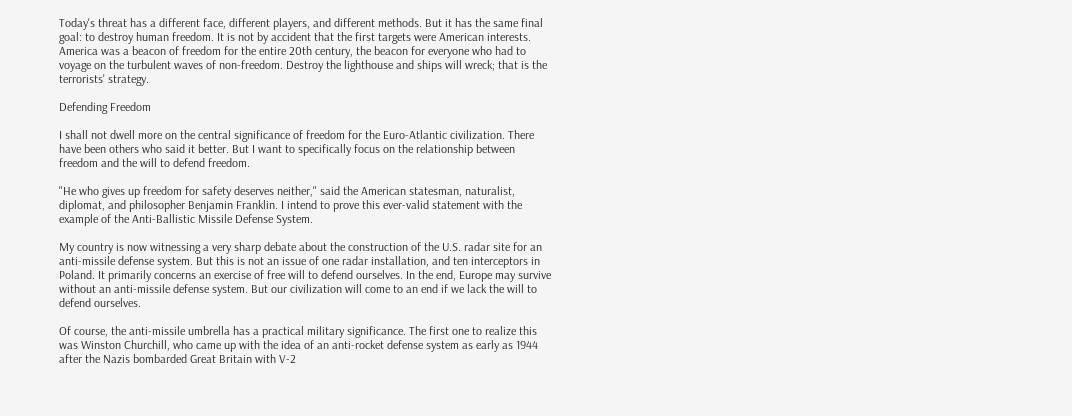Today's threat has a different face, different players, and different methods. But it has the same final goal: to destroy human freedom. It is not by accident that the first targets were American interests. America was a beacon of freedom for the entire 20th century, the beacon for everyone who had to voyage on the turbulent waves of non-freedom. Destroy the lighthouse and ships will wreck; that is the terrorists' strategy.

Defending Freedom

I shall not dwell more on the central significance of freedom for the Euro-Atlantic civilization. There have been others who said it better. But I want to specifically focus on the relationship between freedom and the will to defend freedom.

"He who gives up freedom for safety deserves neither," said the American statesman, naturalist, diplomat, and philosopher Benjamin Franklin. I intend to prove this ever-valid statement with the example of the Anti-Ballistic Missile Defense System.

My country is now witnessing a very sharp debate about the construction of the U.S. radar site for an anti-missile defense system. But this is not an issue of one radar installation, and ten interceptors in Poland. It primarily concerns an exercise of free will to defend ourselves. In the end, Europe may survive without an anti-missile defense system. But our civilization will come to an end if we lack the will to defend ourselves.

Of course, the anti-missile umbrella has a practical military significance. The first one to realize this was Winston Churchill, who came up with the idea of an anti-rocket defense system as early as 1944 after the Nazis bombarded Great Britain with V-2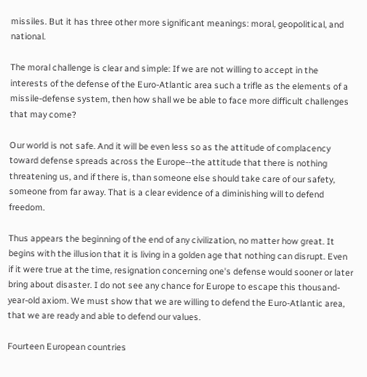missiles. But it has three other more significant meanings: moral, geopolitical, and national.

The moral challenge is clear and simple: If we are not willing to accept in the interests of the defense of the Euro-Atlantic area such a trifle as the elements of a missile-defense system, then how shall we be able to face more difficult challenges that may come?

Our world is not safe. And it will be even less so as the attitude of complacency toward defense spreads across the Europe--the attitude that there is nothing threatening us, and if there is, than someone else should take care of our safety, someone from far away. That is a clear evidence of a diminishing will to defend freedom.

Thus appears the beginning of the end of any civilization, no matter how great. It begins with the illusion that it is living in a golden age that nothing can disrupt. Even if it were true at the time, resignation concerning one's defense would sooner or later bring about disaster. I do not see any chance for Europe to escape this thousand-year-old axiom. We must show that we are willing to defend the Euro-Atlantic area, that we are ready and able to defend our values.

Fourteen European countries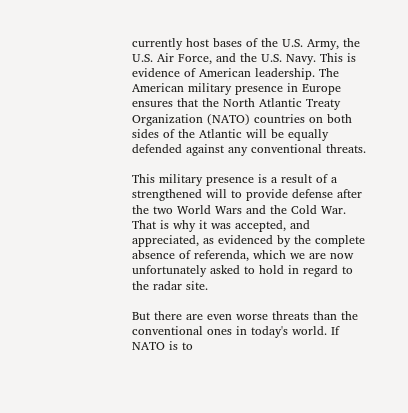currently host bases of the U.S. Army, the U.S. Air Force, and the U.S. Navy. This is evidence of American leadership. The American military presence in Europe ensures that the North Atlantic Treaty Organization (NATO) countries on both sides of the Atlantic will be equally defended against any conventional threats.

This military presence is a result of a strengthened will to provide defense after the two World Wars and the Cold War. That is why it was accepted, and appreciated, as evidenced by the complete absence of referenda, which we are now unfortunately asked to hold in regard to the radar site.

But there are even worse threats than the conventional ones in today's world. If NATO is to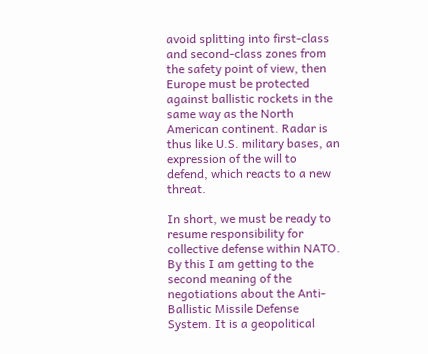avoid splitting into first-class and second-class zones from the safety point of view, then Europe must be protected against ballistic rockets in the same way as the North American continent. Radar is thus like U.S. military bases, an expression of the will to defend, which reacts to a new threat.

In short, we must be ready to resume responsibility for collective defense within NATO. By this I am getting to the second meaning of the negotiations about the Anti-Ballistic Missile Defense System. It is a geopolitical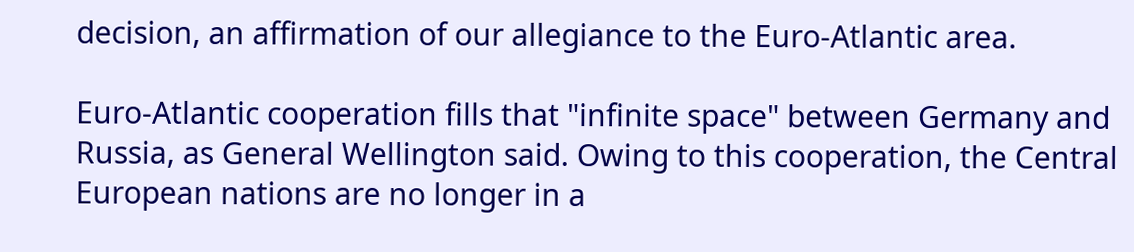decision, an affirmation of our allegiance to the Euro-Atlantic area.

Euro-Atlantic cooperation fills that "infinite space" between Germany and Russia, as General Wellington said. Owing to this cooperation, the Central European nations are no longer in a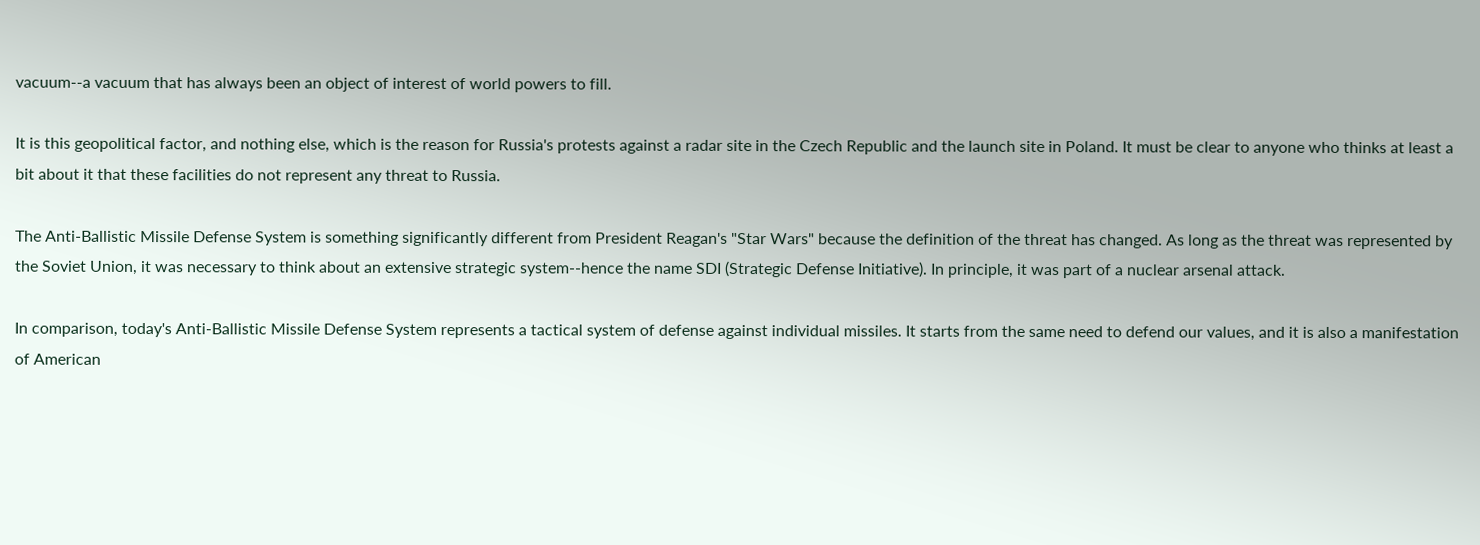vacuum--a vacuum that has always been an object of interest of world powers to fill.

It is this geopolitical factor, and nothing else, which is the reason for Russia's protests against a radar site in the Czech Republic and the launch site in Poland. It must be clear to anyone who thinks at least a bit about it that these facilities do not represent any threat to Russia.

The Anti-Ballistic Missile Defense System is something significantly different from President Reagan's "Star Wars" because the definition of the threat has changed. As long as the threat was represented by the Soviet Union, it was necessary to think about an extensive strategic system--hence the name SDI (Strategic Defense Initiative). In principle, it was part of a nuclear arsenal attack.

In comparison, today's Anti-Ballistic Missile Defense System represents a tactical system of defense against individual missiles. It starts from the same need to defend our values, and it is also a manifestation of American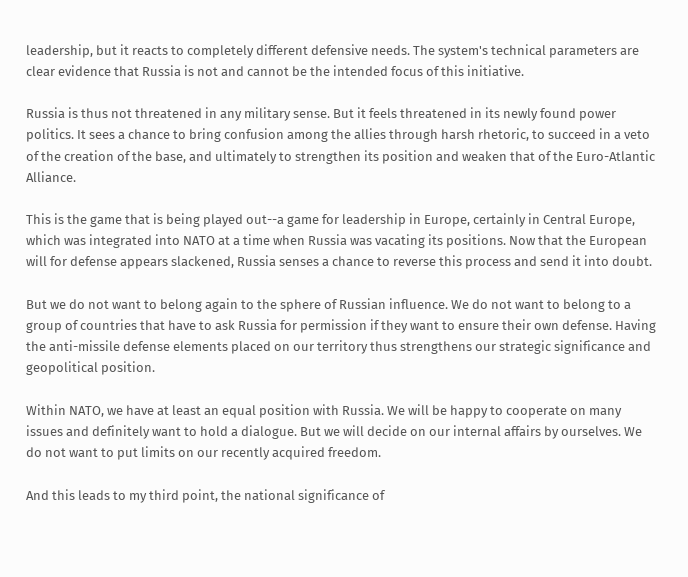leadership, but it reacts to completely different defensive needs. The system's technical parameters are clear evidence that Russia is not and cannot be the intended focus of this initiative.

Russia is thus not threatened in any military sense. But it feels threatened in its newly found power politics. It sees a chance to bring confusion among the allies through harsh rhetoric, to succeed in a veto of the creation of the base, and ultimately to strengthen its position and weaken that of the Euro-Atlantic Alliance.

This is the game that is being played out--a game for leadership in Europe, certainly in Central Europe, which was integrated into NATO at a time when Russia was vacating its positions. Now that the European will for defense appears slackened, Russia senses a chance to reverse this process and send it into doubt.

But we do not want to belong again to the sphere of Russian influence. We do not want to belong to a group of countries that have to ask Russia for permission if they want to ensure their own defense. Having the anti-missile defense elements placed on our territory thus strengthens our strategic significance and geopolitical position.

Within NATO, we have at least an equal position with Russia. We will be happy to cooperate on many issues and definitely want to hold a dialogue. But we will decide on our internal affairs by ourselves. We do not want to put limits on our recently acquired freedom.

And this leads to my third point, the national significance of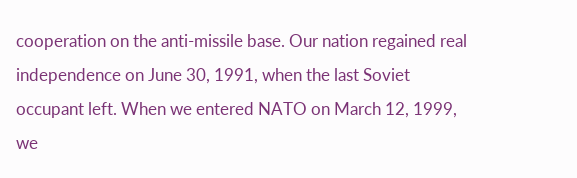cooperation on the anti-missile base. Our nation regained real independence on June 30, 1991, when the last Soviet occupant left. When we entered NATO on March 12, 1999, we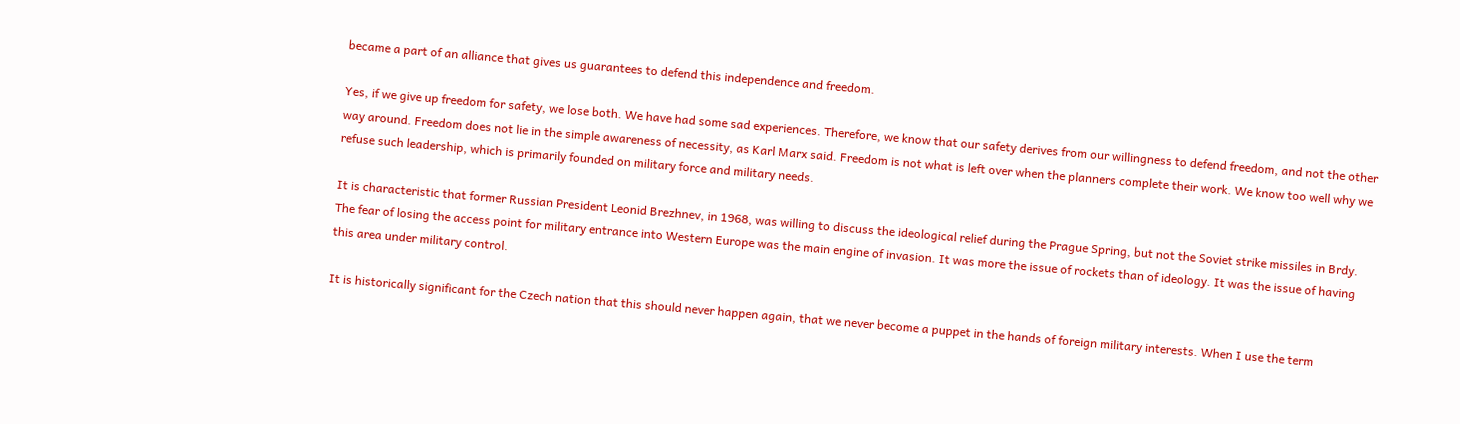became a part of an alliance that gives us guarantees to defend this independence and freedom.

Yes, if we give up freedom for safety, we lose both. We have had some sad experiences. Therefore, we know that our safety derives from our willingness to defend freedom, and not the other way around. Freedom does not lie in the simple awareness of necessity, as Karl Marx said. Freedom is not what is left over when the planners complete their work. We know too well why we refuse such leadership, which is primarily founded on military force and military needs.

It is characteristic that former Russian President Leonid Brezhnev, in 1968, was willing to discuss the ideological relief during the Prague Spring, but not the Soviet strike missiles in Brdy. The fear of losing the access point for military entrance into Western Europe was the main engine of invasion. It was more the issue of rockets than of ideology. It was the issue of having this area under military control.

It is historically significant for the Czech nation that this should never happen again, that we never become a puppet in the hands of foreign military interests. When I use the term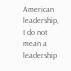American leadership, I do not mean a leadership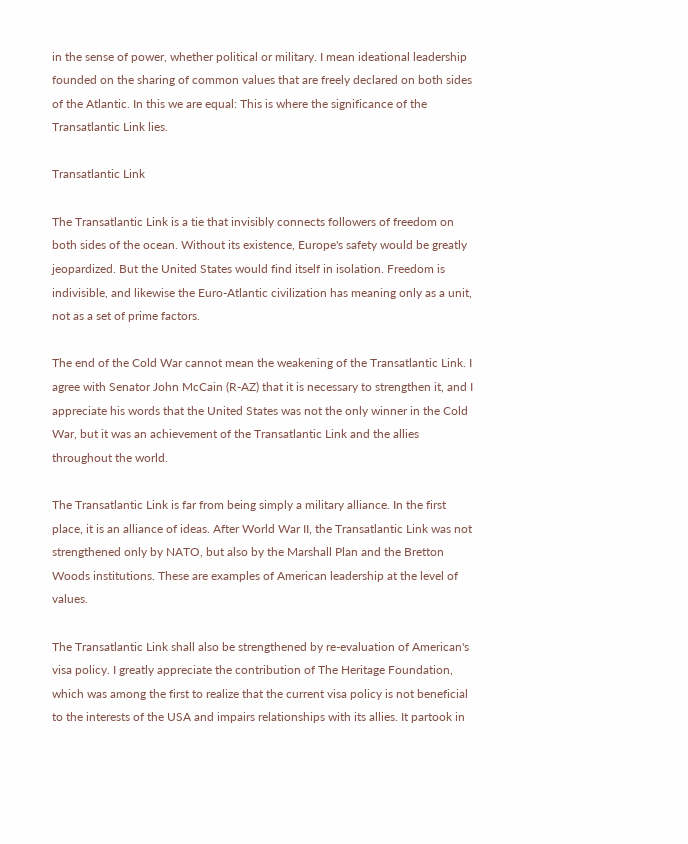in the sense of power, whether political or military. I mean ideational leadership founded on the sharing of common values that are freely declared on both sides of the Atlantic. In this we are equal: This is where the significance of the Transatlantic Link lies.

Transatlantic Link

The Transatlantic Link is a tie that invisibly connects followers of freedom on both sides of the ocean. Without its existence, Europe's safety would be greatly jeopardized. But the United States would find itself in isolation. Freedom is indivisible, and likewise the Euro-Atlantic civilization has meaning only as a unit, not as a set of prime factors.

The end of the Cold War cannot mean the weakening of the Transatlantic Link. I agree with Senator John McCain (R-AZ) that it is necessary to strengthen it, and I appreciate his words that the United States was not the only winner in the Cold War, but it was an achievement of the Transatlantic Link and the allies throughout the world.

The Transatlantic Link is far from being simply a military alliance. In the first place, it is an alliance of ideas. After World War II, the Transatlantic Link was not strengthened only by NATO, but also by the Marshall Plan and the Bretton Woods institutions. These are examples of American leadership at the level of values.

The Transatlantic Link shall also be strengthened by re-evaluation of American's visa policy. I greatly appreciate the contribution of The Heritage Foundation, which was among the first to realize that the current visa policy is not beneficial to the interests of the USA and impairs relationships with its allies. It partook in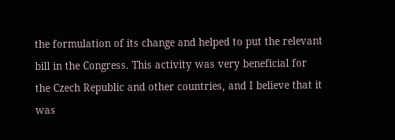the formulation of its change and helped to put the relevant bill in the Congress. This activity was very beneficial for the Czech Republic and other countries, and I believe that it was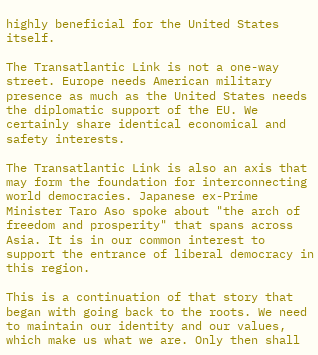highly beneficial for the United States itself.

The Transatlantic Link is not a one-way street. Europe needs American military presence as much as the United States needs the diplomatic support of the EU. We certainly share identical economical and safety interests.

The Transatlantic Link is also an axis that may form the foundation for interconnecting world democracies. Japanese ex-Prime Minister Taro Aso spoke about "the arch of freedom and prosperity" that spans across Asia. It is in our common interest to support the entrance of liberal democracy in this region.

This is a continuation of that story that began with going back to the roots. We need to maintain our identity and our values, which make us what we are. Only then shall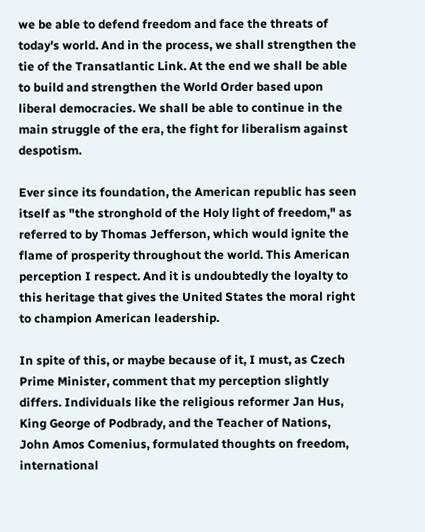we be able to defend freedom and face the threats of today's world. And in the process, we shall strengthen the tie of the Transatlantic Link. At the end we shall be able to build and strengthen the World Order based upon liberal democracies. We shall be able to continue in the main struggle of the era, the fight for liberalism against despotism.

Ever since its foundation, the American republic has seen itself as "the stronghold of the Holy light of freedom," as referred to by Thomas Jefferson, which would ignite the flame of prosperity throughout the world. This American perception I respect. And it is undoubtedly the loyalty to this heritage that gives the United States the moral right to champion American leadership.

In spite of this, or maybe because of it, I must, as Czech Prime Minister, comment that my perception slightly differs. Individuals like the religious reformer Jan Hus, King George of Podbrady, and the Teacher of Nations, John Amos Comenius, formulated thoughts on freedom, international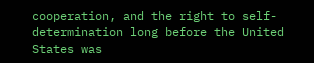cooperation, and the right to self-determination long before the United States was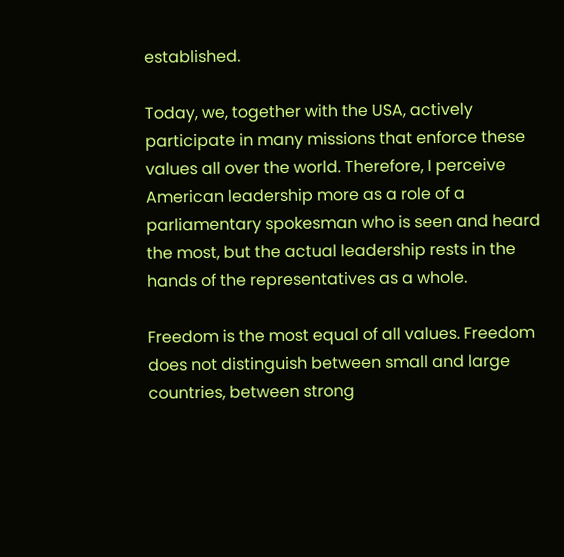established.

Today, we, together with the USA, actively participate in many missions that enforce these values all over the world. Therefore, I perceive American leadership more as a role of a parliamentary spokesman who is seen and heard the most, but the actual leadership rests in the hands of the representatives as a whole.

Freedom is the most equal of all values. Freedom does not distinguish between small and large countries, between strong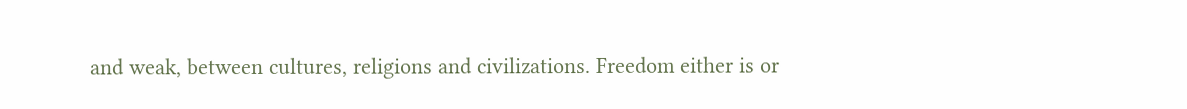and weak, between cultures, religions and civilizations. Freedom either is or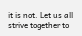it is not. Let us all strive together to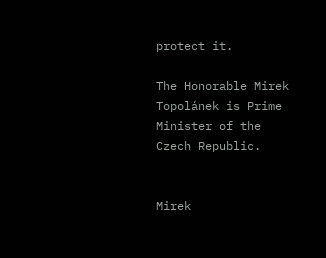protect it.

The Honorable Mirek Topolánek is Prime Minister of the Czech Republic.


Mirek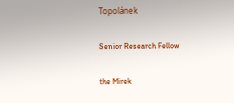Topolánek

Senior Research Fellow

the Mirek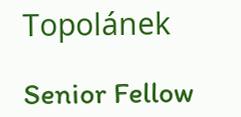Topolánek

Senior Fellow